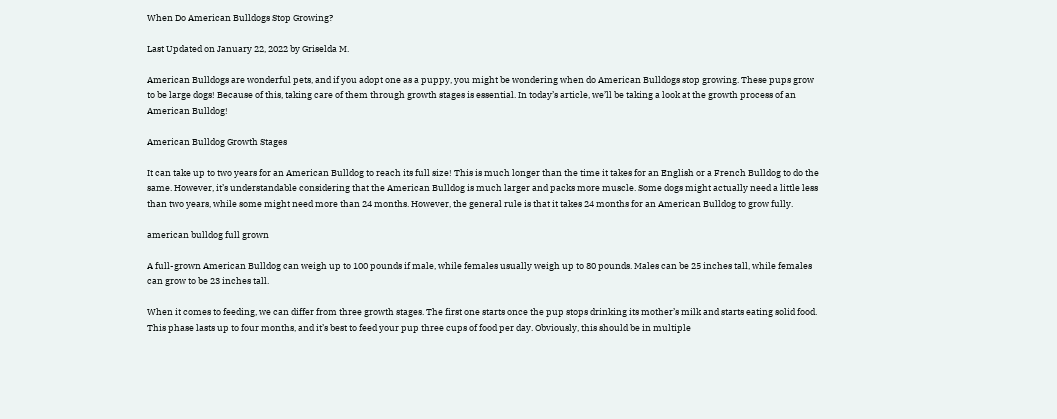When Do American Bulldogs Stop Growing?

Last Updated on January 22, 2022 by Griselda M.

American Bulldogs are wonderful pets, and if you adopt one as a puppy, you might be wondering when do American Bulldogs stop growing. These pups grow to be large dogs! Because of this, taking care of them through growth stages is essential. In today’s article, we’ll be taking a look at the growth process of an American Bulldog!

American Bulldog Growth Stages

It can take up to two years for an American Bulldog to reach its full size! This is much longer than the time it takes for an English or a French Bulldog to do the same. However, it’s understandable considering that the American Bulldog is much larger and packs more muscle. Some dogs might actually need a little less than two years, while some might need more than 24 months. However, the general rule is that it takes 24 months for an American Bulldog to grow fully.

american bulldog full grown

A full-grown American Bulldog can weigh up to 100 pounds if male, while females usually weigh up to 80 pounds. Males can be 25 inches tall, while females can grow to be 23 inches tall.

When it comes to feeding, we can differ from three growth stages. The first one starts once the pup stops drinking its mother’s milk and starts eating solid food. This phase lasts up to four months, and it’s best to feed your pup three cups of food per day. Obviously, this should be in multiple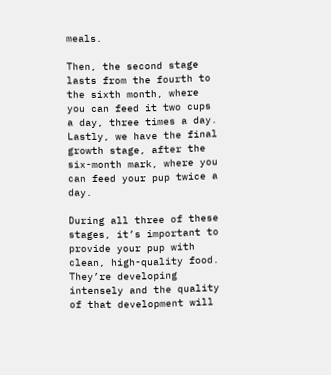meals.

Then, the second stage lasts from the fourth to the sixth month, where you can feed it two cups a day, three times a day. Lastly, we have the final growth stage, after the six-month mark, where you can feed your pup twice a day.

During all three of these stages, it’s important to provide your pup with clean, high-quality food. They’re developing intensely and the quality of that development will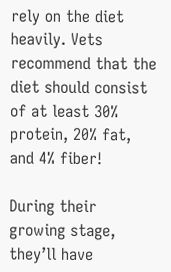rely on the diet heavily. Vets recommend that the diet should consist of at least 30% protein, 20% fat, and 4% fiber!

During their growing stage, they’ll have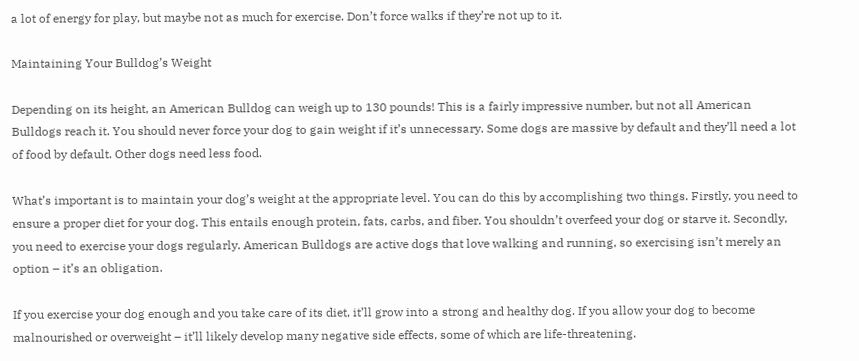a lot of energy for play, but maybe not as much for exercise. Don’t force walks if they’re not up to it.

Maintaining Your Bulldog’s Weight

Depending on its height, an American Bulldog can weigh up to 130 pounds! This is a fairly impressive number, but not all American Bulldogs reach it. You should never force your dog to gain weight if it’s unnecessary. Some dogs are massive by default and they’ll need a lot of food by default. Other dogs need less food.

What’s important is to maintain your dog’s weight at the appropriate level. You can do this by accomplishing two things. Firstly, you need to ensure a proper diet for your dog. This entails enough protein, fats, carbs, and fiber. You shouldn’t overfeed your dog or starve it. Secondly, you need to exercise your dogs regularly. American Bulldogs are active dogs that love walking and running, so exercising isn’t merely an option – it’s an obligation.

If you exercise your dog enough and you take care of its diet, it’ll grow into a strong and healthy dog. If you allow your dog to become malnourished or overweight – it’ll likely develop many negative side effects, some of which are life-threatening.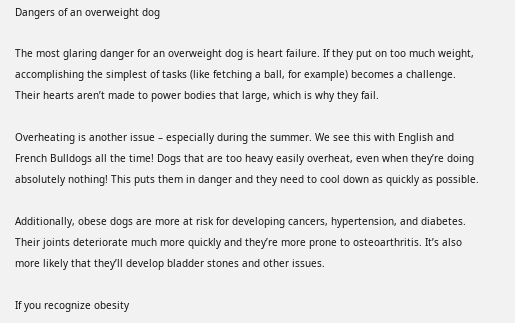Dangers of an overweight dog

The most glaring danger for an overweight dog is heart failure. If they put on too much weight, accomplishing the simplest of tasks (like fetching a ball, for example) becomes a challenge. Their hearts aren’t made to power bodies that large, which is why they fail.

Overheating is another issue – especially during the summer. We see this with English and French Bulldogs all the time! Dogs that are too heavy easily overheat, even when they’re doing absolutely nothing! This puts them in danger and they need to cool down as quickly as possible.

Additionally, obese dogs are more at risk for developing cancers, hypertension, and diabetes. Their joints deteriorate much more quickly and they’re more prone to osteoarthritis. It’s also more likely that they’ll develop bladder stones and other issues.

If you recognize obesity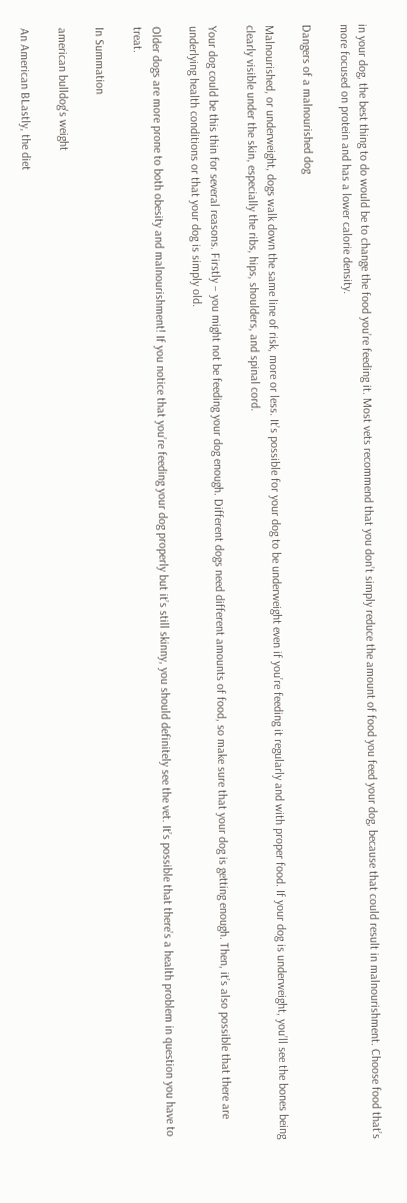in your dog, the best thing to do would be to change the food you’re feeding it. Most vets recommend that you don’t simply reduce the amount of food you feed your dog, because that could result in malnourishment. Choose food that’s more focused on protein and has a lower calorie density.

Dangers of a malnourished dog

Malnourished, or underweight, dogs walk down the same line of risk, more or less. It’s possible for your dog to be underweight even if you’re feeding it regularly and with proper food. If your dog is underweight, you’ll see the bones being clearly visible under the skin, especially the ribs, hips, shoulders, and spinal cord.

Your dog could be this thin for several reasons. Firstly – you might not be feeding your dog enough. Different dogs need different amounts of food, so make sure that your dog is getting enough. Then, it’s also possible that there are underlying health conditions or that your dog is simply old.

Older dogs are more prone to both obesity and malnourishment! If you notice that you’re feeding your dog properly but it’s still skinny, you should definitely see the vet. It’s possible that there’s a health problem in question you have to treat.

In Summation

american bulldog's weight

An American BLastly, the diet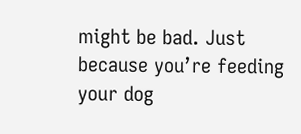might be bad. Just because you’re feeding your dog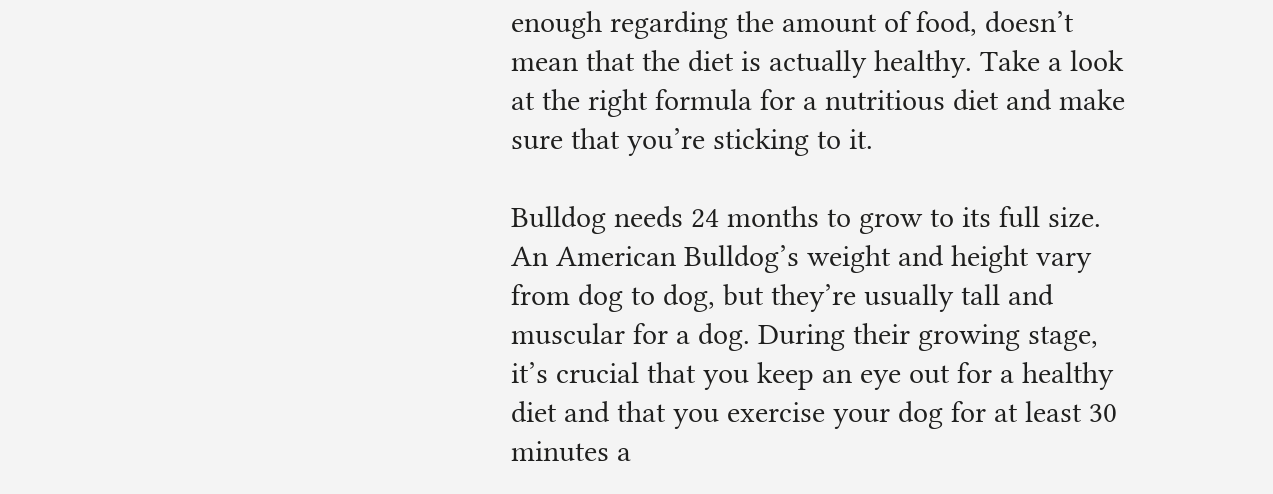enough regarding the amount of food, doesn’t mean that the diet is actually healthy. Take a look at the right formula for a nutritious diet and make sure that you’re sticking to it.

Bulldog needs 24 months to grow to its full size. An American Bulldog’s weight and height vary from dog to dog, but they’re usually tall and muscular for a dog. During their growing stage, it’s crucial that you keep an eye out for a healthy diet and that you exercise your dog for at least 30 minutes a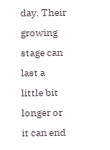day. Their growing stage can last a little bit longer or it can end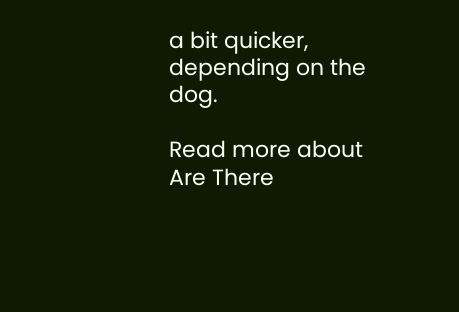a bit quicker, depending on the dog.

Read more about Are There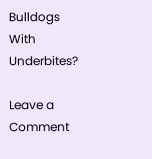Bulldogs With Underbites?

Leave a Comment